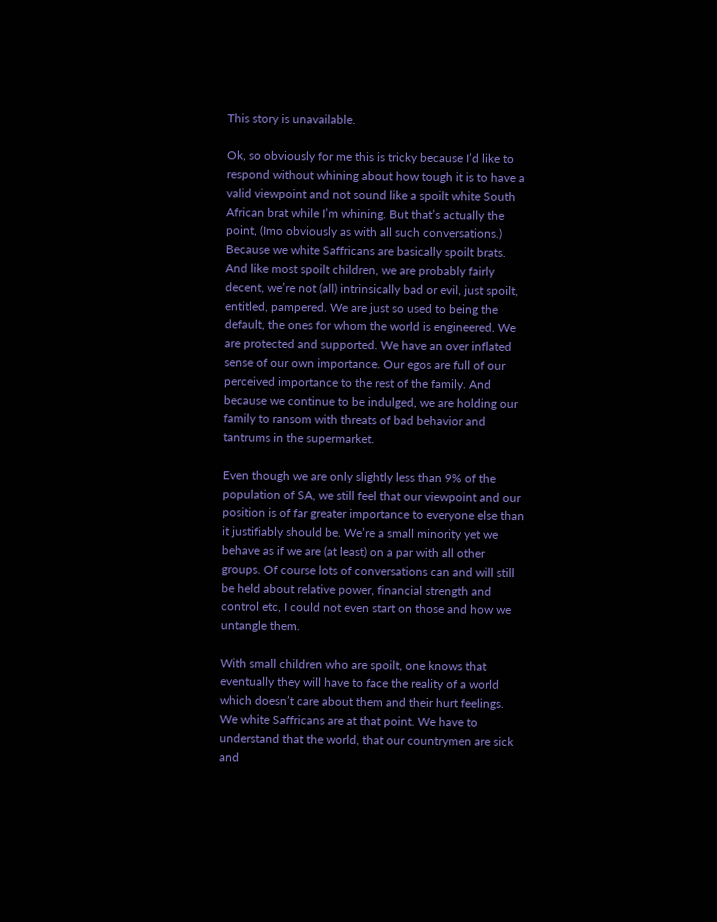This story is unavailable.

Ok, so obviously for me this is tricky because I’d like to respond without whining about how tough it is to have a valid viewpoint and not sound like a spoilt white South African brat while I’m whining. But that’s actually the point, (Imo obviously as with all such conversations.) Because we white Saffricans are basically spoilt brats. And like most spoilt children, we are probably fairly decent, we’re not (all) intrinsically bad or evil, just spoilt, entitled, pampered. We are just so used to being the default, the ones for whom the world is engineered. We are protected and supported. We have an over inflated sense of our own importance. Our egos are full of our perceived importance to the rest of the family. And because we continue to be indulged, we are holding our family to ransom with threats of bad behavior and tantrums in the supermarket.

Even though we are only slightly less than 9% of the population of SA, we still feel that our viewpoint and our position is of far greater importance to everyone else than it justifiably should be. We’re a small minority yet we behave as if we are (at least) on a par with all other groups. Of course lots of conversations can and will still be held about relative power, financial strength and control etc, I could not even start on those and how we untangle them.

With small children who are spoilt, one knows that eventually they will have to face the reality of a world which doesn’t care about them and their hurt feelings. We white Saffricans are at that point. We have to understand that the world, that our countrymen are sick and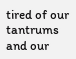tired of our tantrums and our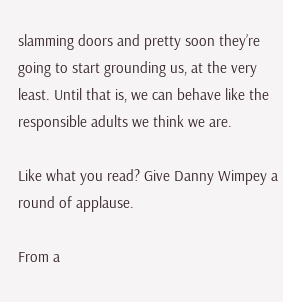slamming doors and pretty soon they’re going to start grounding us, at the very least. Until that is, we can behave like the responsible adults we think we are.

Like what you read? Give Danny Wimpey a round of applause.

From a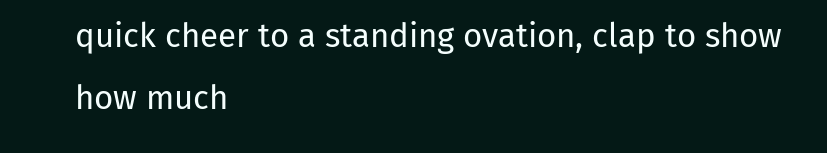quick cheer to a standing ovation, clap to show how much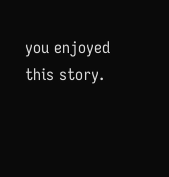you enjoyed this story.